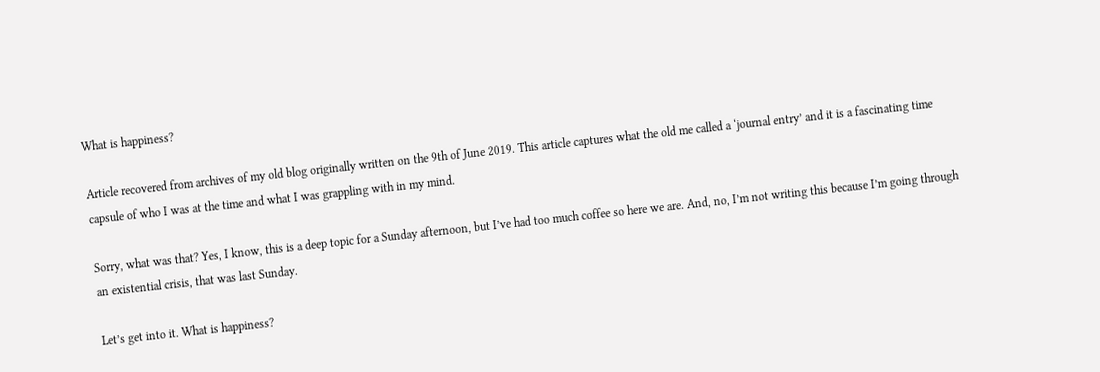What is happiness?

Article recovered from archives of my old blog originally written on the 9th of June 2019. This article captures what the old me called a ‘journal entry’ and it is a fascinating time capsule of who I was at the time and what I was grappling with in my mind.

Sorry, what was that? Yes, I know, this is a deep topic for a Sunday afternoon, but I’ve had too much coffee so here we are. And, no, I’m not writing this because I’m going through an existential crisis, that was last Sunday.

Let’s get into it. What is happiness?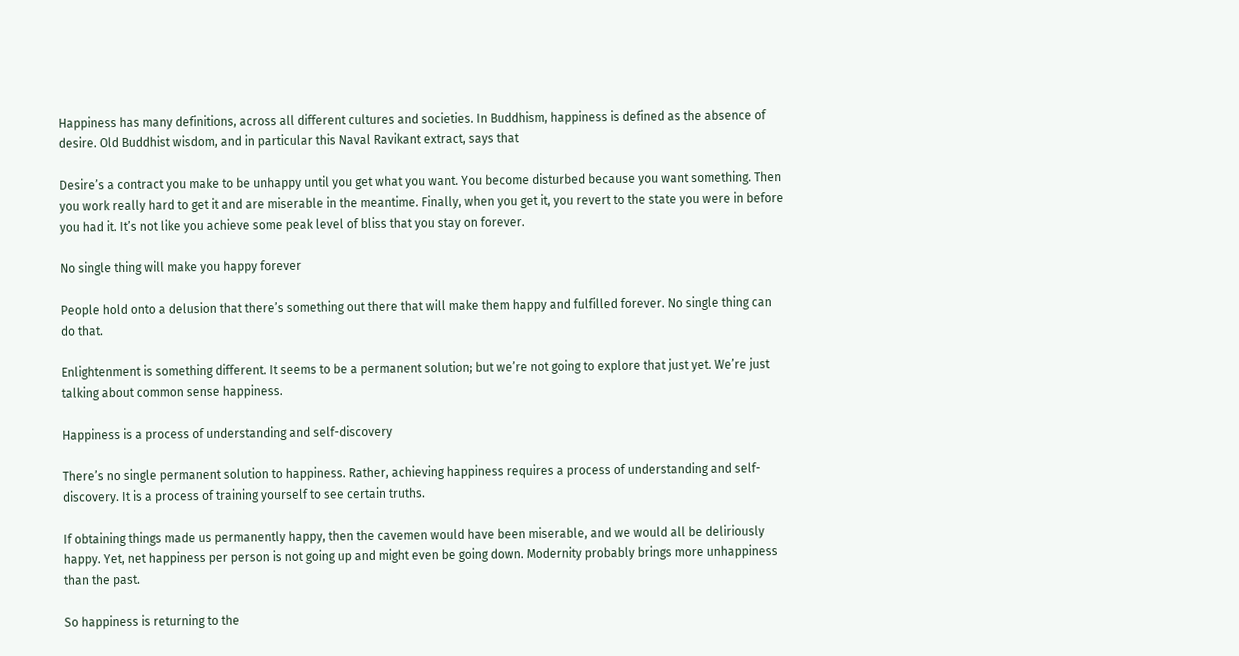Happiness has many definitions, across all different cultures and societies. In Buddhism, happiness is defined as the absence of desire. Old Buddhist wisdom, and in particular this Naval Ravikant extract, says that

Desire’s a contract you make to be unhappy until you get what you want. You become disturbed because you want something. Then you work really hard to get it and are miserable in the meantime. Finally, when you get it, you revert to the state you were in before you had it. It’s not like you achieve some peak level of bliss that you stay on forever.

No single thing will make you happy forever

People hold onto a delusion that there’s something out there that will make them happy and fulfilled forever. No single thing can do that.

Enlightenment is something different. It seems to be a permanent solution; but we’re not going to explore that just yet. We’re just talking about common sense happiness.

Happiness is a process of understanding and self-discovery

There’s no single permanent solution to happiness. Rather, achieving happiness requires a process of understanding and self-discovery. It is a process of training yourself to see certain truths.

If obtaining things made us permanently happy, then the cavemen would have been miserable, and we would all be deliriously happy. Yet, net happiness per person is not going up and might even be going down. Modernity probably brings more unhappiness than the past.

So happiness is returning to the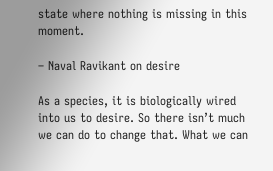state where nothing is missing in this moment.

– Naval Ravikant on desire

As a species, it is biologically wired into us to desire. So there isn’t much we can do to change that. What we can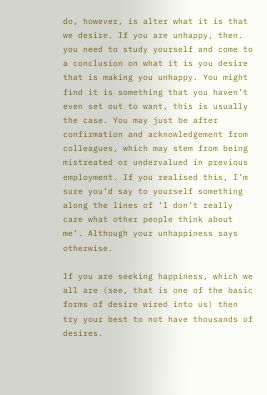do, however, is alter what it is that we desire. If you are unhappy, then. you need to study yourself and come to a conclusion on what it is you desire that is making you unhappy. You might find it is something that you haven’t even set out to want, this is usually the case. You may just be after confirmation and acknowledgement from colleagues, which may stem from being mistreated or undervalued in previous employment. If you realised this, I’m sure you’d say to yourself something along the lines of ‘I don’t really care what other people think about me’. Although your unhappiness says otherwise.

If you are seeking happiness, which we all are (see, that is one of the basic forms of desire wired into us) then try your best to not have thousands of desires.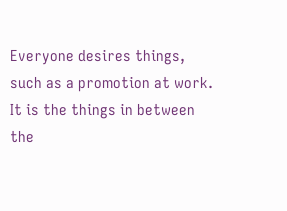Everyone desires things, such as a promotion at work. It is the things in between the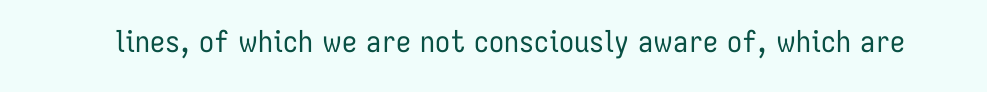lines, of which we are not consciously aware of, which are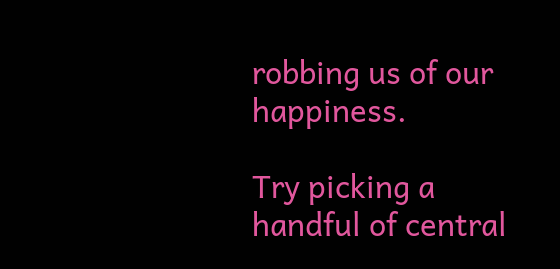robbing us of our happiness.

Try picking a handful of central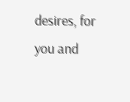desires, for you and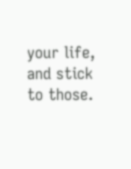your life, and stick to those.